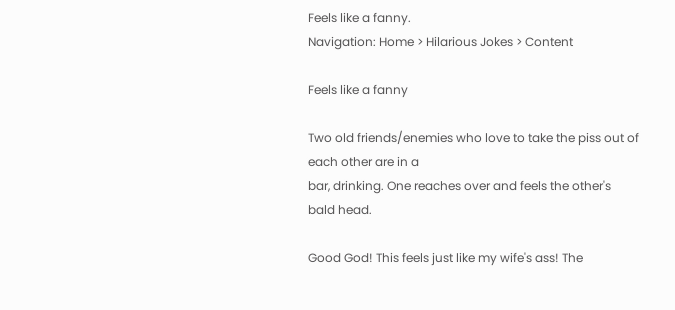Feels like a fanny.
Navigation: Home > Hilarious Jokes > Content

Feels like a fanny

Two old friends/enemies who love to take the piss out of each other are in a
bar, drinking. One reaches over and feels the other's bald head.

Good God! This feels just like my wife's ass! The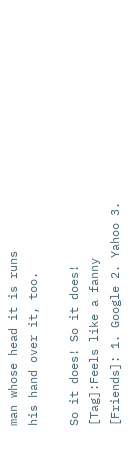man whose head it is runs
his hand over it, too.

So it does! So it does!
[Tag]:Feels like a fanny
[Friends]: 1. Google 2. Yahoo 3.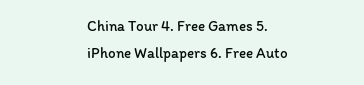China Tour 4. Free Games 5. iPhone Wallpapers 6. Free Auto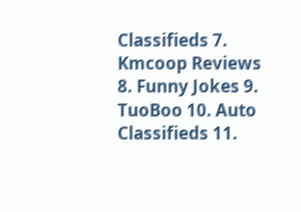Classifieds 7. Kmcoop Reviews 8. Funny Jokes 9. TuoBoo 10. Auto Classifieds 11.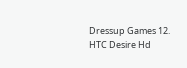Dressup Games 12. HTC Desire Hd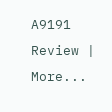A9191 Review | More...